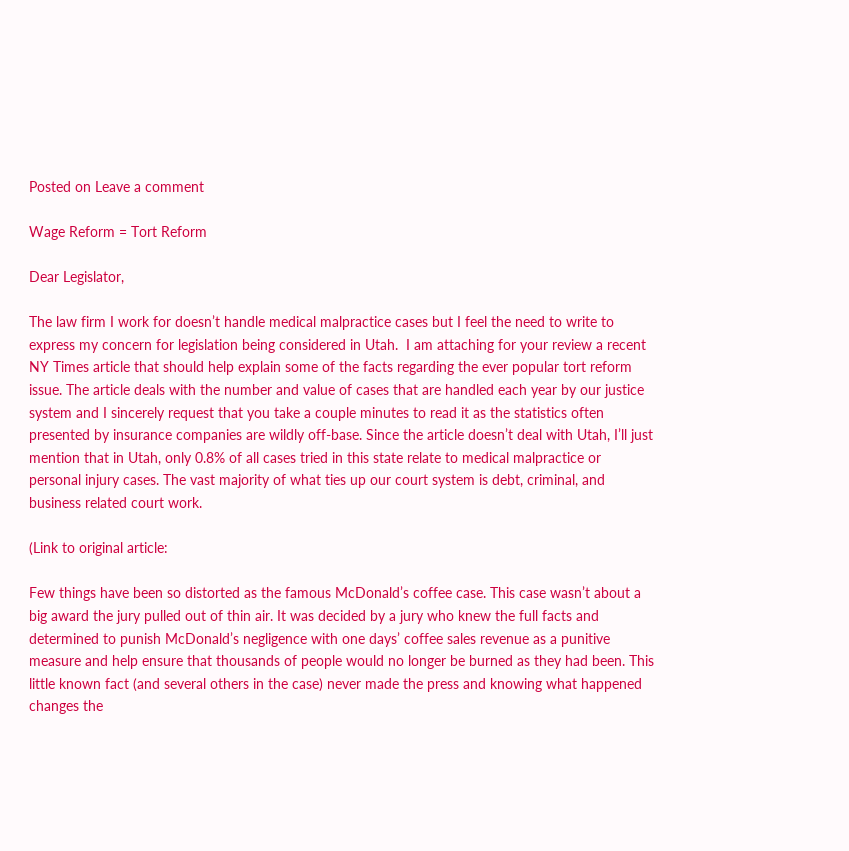Posted on Leave a comment

Wage Reform = Tort Reform

Dear Legislator,

The law firm I work for doesn’t handle medical malpractice cases but I feel the need to write to express my concern for legislation being considered in Utah.  I am attaching for your review a recent NY Times article that should help explain some of the facts regarding the ever popular tort reform issue. The article deals with the number and value of cases that are handled each year by our justice system and I sincerely request that you take a couple minutes to read it as the statistics often presented by insurance companies are wildly off-base. Since the article doesn’t deal with Utah, I’ll just mention that in Utah, only 0.8% of all cases tried in this state relate to medical malpractice or personal injury cases. The vast majority of what ties up our court system is debt, criminal, and business related court work.

(Link to original article:

Few things have been so distorted as the famous McDonald’s coffee case. This case wasn’t about a big award the jury pulled out of thin air. It was decided by a jury who knew the full facts and determined to punish McDonald’s negligence with one days’ coffee sales revenue as a punitive measure and help ensure that thousands of people would no longer be burned as they had been. This little known fact (and several others in the case) never made the press and knowing what happened changes the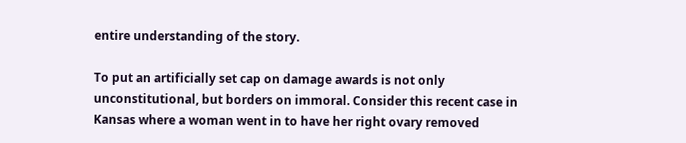entire understanding of the story.

To put an artificially set cap on damage awards is not only unconstitutional, but borders on immoral. Consider this recent case in Kansas where a woman went in to have her right ovary removed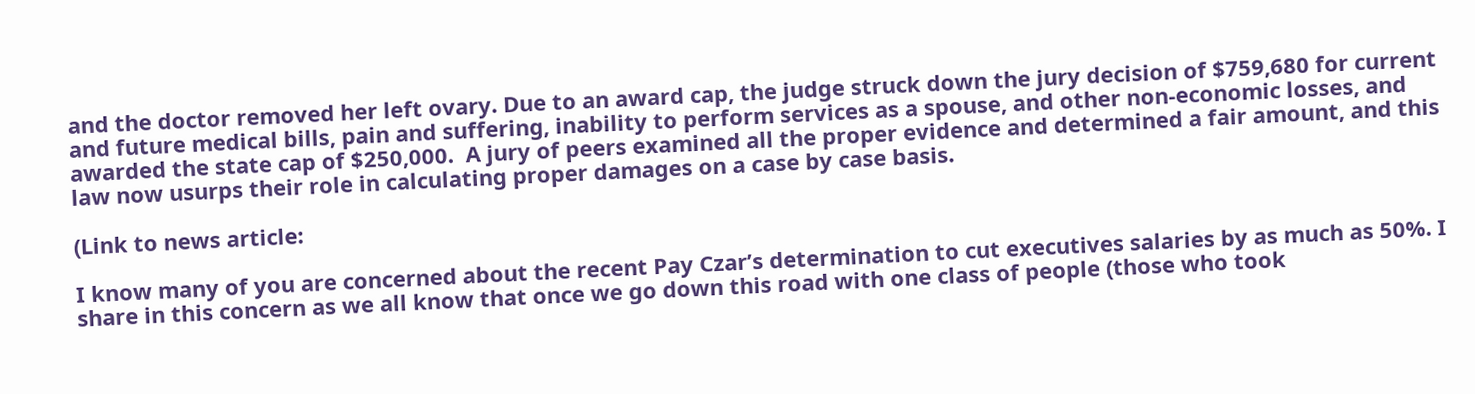and the doctor removed her left ovary. Due to an award cap, the judge struck down the jury decision of $759,680 for current and future medical bills, pain and suffering, inability to perform services as a spouse, and other non-economic losses, and awarded the state cap of $250,000.  A jury of peers examined all the proper evidence and determined a fair amount, and this law now usurps their role in calculating proper damages on a case by case basis.

(Link to news article:

I know many of you are concerned about the recent Pay Czar’s determination to cut executives salaries by as much as 50%. I share in this concern as we all know that once we go down this road with one class of people (those who took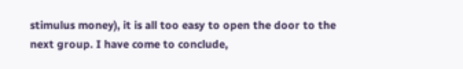stimulus money), it is all too easy to open the door to the next group. I have come to conclude,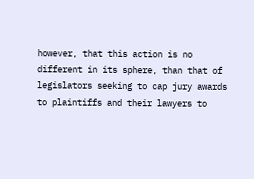however, that this action is no different in its sphere, than that of legislators seeking to cap jury awards to plaintiffs and their lawyers to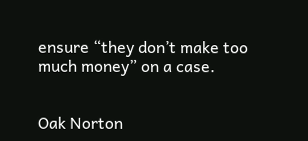ensure “they don’t make too much money” on a case.


Oak Norton